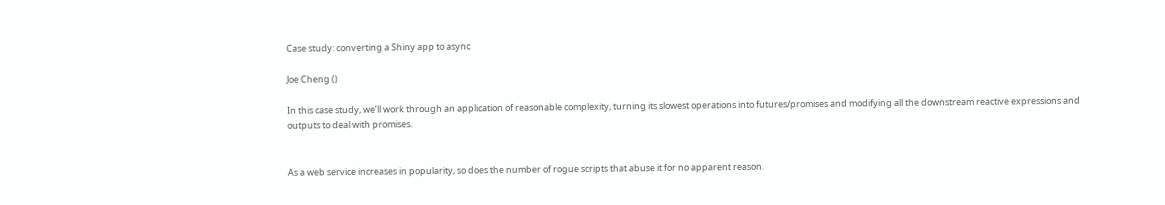Case study: converting a Shiny app to async

Joe Cheng ()

In this case study, we’ll work through an application of reasonable complexity, turning its slowest operations into futures/promises and modifying all the downstream reactive expressions and outputs to deal with promises.


As a web service increases in popularity, so does the number of rogue scripts that abuse it for no apparent reason.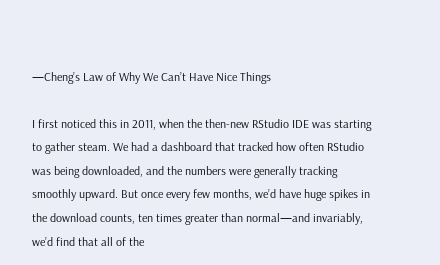—Cheng’s Law of Why We Can’t Have Nice Things

I first noticed this in 2011, when the then-new RStudio IDE was starting to gather steam. We had a dashboard that tracked how often RStudio was being downloaded, and the numbers were generally tracking smoothly upward. But once every few months, we’d have huge spikes in the download counts, ten times greater than normal—and invariably, we’d find that all of the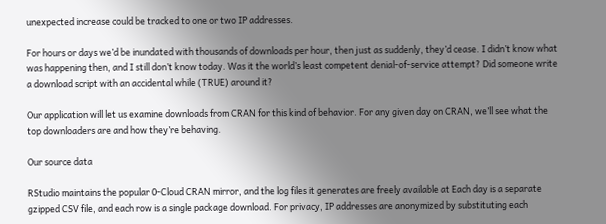unexpected increase could be tracked to one or two IP addresses.

For hours or days we’d be inundated with thousands of downloads per hour, then just as suddenly, they’d cease. I didn’t know what was happening then, and I still don’t know today. Was it the world’s least competent denial-of-service attempt? Did someone write a download script with an accidental while (TRUE) around it?

Our application will let us examine downloads from CRAN for this kind of behavior. For any given day on CRAN, we’ll see what the top downloaders are and how they’re behaving.

Our source data

RStudio maintains the popular 0-Cloud CRAN mirror, and the log files it generates are freely available at Each day is a separate gzipped CSV file, and each row is a single package download. For privacy, IP addresses are anonymized by substituting each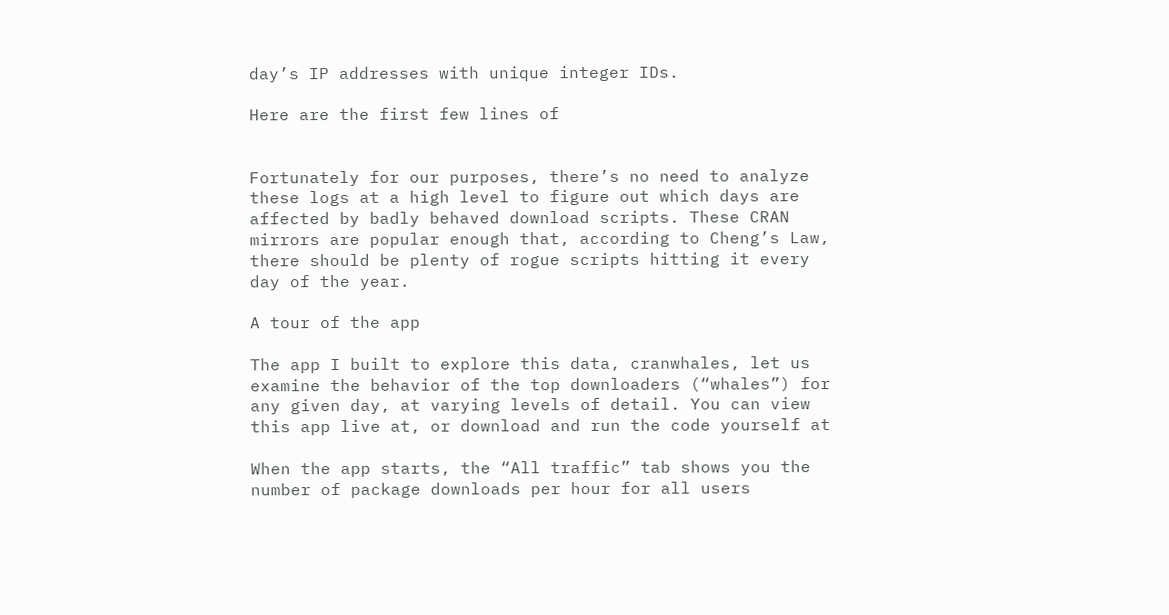day’s IP addresses with unique integer IDs.

Here are the first few lines of


Fortunately for our purposes, there’s no need to analyze these logs at a high level to figure out which days are affected by badly behaved download scripts. These CRAN mirrors are popular enough that, according to Cheng’s Law, there should be plenty of rogue scripts hitting it every day of the year.

A tour of the app

The app I built to explore this data, cranwhales, let us examine the behavior of the top downloaders (“whales”) for any given day, at varying levels of detail. You can view this app live at, or download and run the code yourself at

When the app starts, the “All traffic” tab shows you the number of package downloads per hour for all users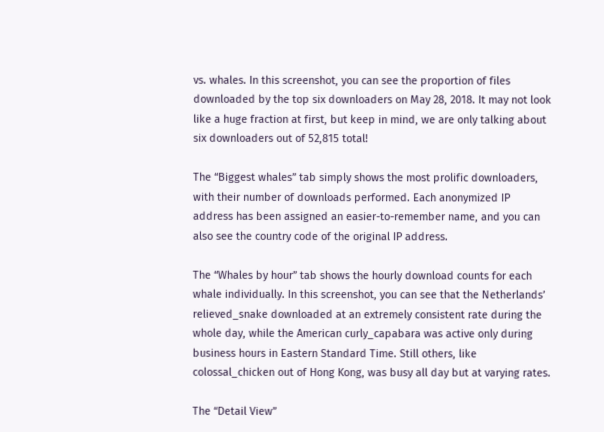vs. whales. In this screenshot, you can see the proportion of files downloaded by the top six downloaders on May 28, 2018. It may not look like a huge fraction at first, but keep in mind, we are only talking about six downloaders out of 52,815 total!

The “Biggest whales” tab simply shows the most prolific downloaders, with their number of downloads performed. Each anonymized IP address has been assigned an easier-to-remember name, and you can also see the country code of the original IP address.

The “Whales by hour” tab shows the hourly download counts for each whale individually. In this screenshot, you can see that the Netherlands’ relieved_snake downloaded at an extremely consistent rate during the whole day, while the American curly_capabara was active only during business hours in Eastern Standard Time. Still others, like colossal_chicken out of Hong Kong, was busy all day but at varying rates.

The “Detail View”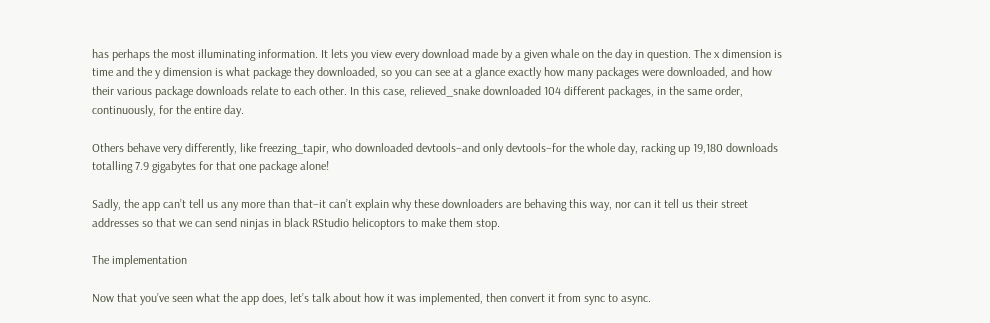has perhaps the most illuminating information. It lets you view every download made by a given whale on the day in question. The x dimension is time and the y dimension is what package they downloaded, so you can see at a glance exactly how many packages were downloaded, and how their various package downloads relate to each other. In this case, relieved_snake downloaded 104 different packages, in the same order, continuously, for the entire day.

Others behave very differently, like freezing_tapir, who downloaded devtools–and only devtools–for the whole day, racking up 19,180 downloads totalling 7.9 gigabytes for that one package alone!

Sadly, the app can’t tell us any more than that–it can’t explain why these downloaders are behaving this way, nor can it tell us their street addresses so that we can send ninjas in black RStudio helicoptors to make them stop.

The implementation

Now that you’ve seen what the app does, let’s talk about how it was implemented, then convert it from sync to async.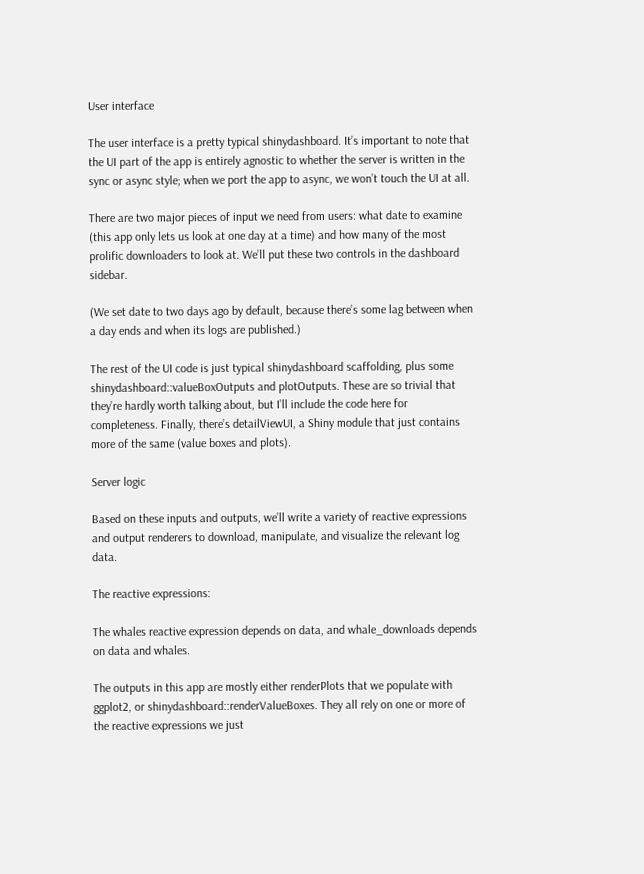User interface

The user interface is a pretty typical shinydashboard. It’s important to note that the UI part of the app is entirely agnostic to whether the server is written in the sync or async style; when we port the app to async, we won’t touch the UI at all.

There are two major pieces of input we need from users: what date to examine (this app only lets us look at one day at a time) and how many of the most prolific downloaders to look at. We’ll put these two controls in the dashboard sidebar.

(We set date to two days ago by default, because there’s some lag between when a day ends and when its logs are published.)

The rest of the UI code is just typical shinydashboard scaffolding, plus some shinydashboard::valueBoxOutputs and plotOutputs. These are so trivial that they’re hardly worth talking about, but I’ll include the code here for completeness. Finally, there’s detailViewUI, a Shiny module that just contains more of the same (value boxes and plots).

Server logic

Based on these inputs and outputs, we’ll write a variety of reactive expressions and output renderers to download, manipulate, and visualize the relevant log data.

The reactive expressions:

The whales reactive expression depends on data, and whale_downloads depends on data and whales.

The outputs in this app are mostly either renderPlots that we populate with ggplot2, or shinydashboard::renderValueBoxes. They all rely on one or more of the reactive expressions we just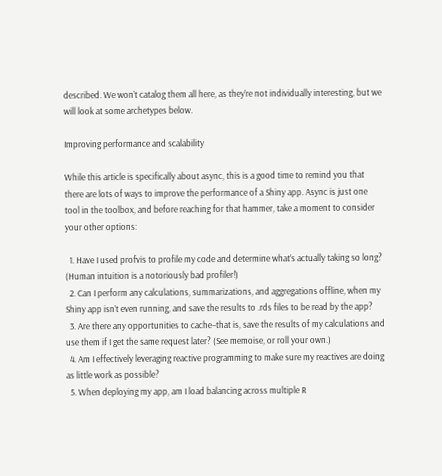described. We won’t catalog them all here, as they’re not individually interesting, but we will look at some archetypes below.

Improving performance and scalability

While this article is specifically about async, this is a good time to remind you that there are lots of ways to improve the performance of a Shiny app. Async is just one tool in the toolbox, and before reaching for that hammer, take a moment to consider your other options:

  1. Have I used profvis to profile my code and determine what’s actually taking so long? (Human intuition is a notoriously bad profiler!)
  2. Can I perform any calculations, summarizations, and aggregations offline, when my Shiny app isn’t even running, and save the results to .rds files to be read by the app?
  3. Are there any opportunities to cache–that is, save the results of my calculations and use them if I get the same request later? (See memoise, or roll your own.)
  4. Am I effectively leveraging reactive programming to make sure my reactives are doing as little work as possible?
  5. When deploying my app, am I load balancing across multiple R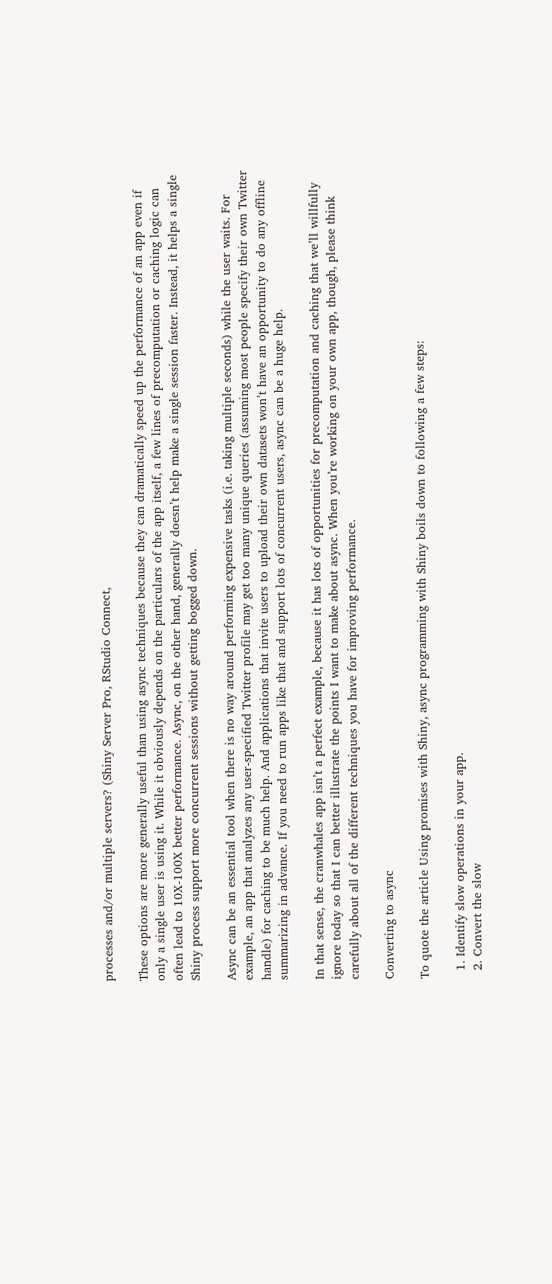processes and/or multiple servers? (Shiny Server Pro, RStudio Connect,

These options are more generally useful than using async techniques because they can dramatically speed up the performance of an app even if only a single user is using it. While it obviously depends on the particulars of the app itself, a few lines of precomputation or caching logic can often lead to 10X-100X better performance. Async, on the other hand, generally doesn’t help make a single session faster. Instead, it helps a single Shiny process support more concurrent sessions without getting bogged down.

Async can be an essential tool when there is no way around performing expensive tasks (i.e. taking multiple seconds) while the user waits. For example, an app that analyzes any user-specified Twitter profile may get too many unique queries (assuming most people specify their own Twitter handle) for caching to be much help. And applications that invite users to upload their own datasets won’t have an opportunity to do any offline summarizing in advance. If you need to run apps like that and support lots of concurrent users, async can be a huge help.

In that sense, the cranwhales app isn’t a perfect example, because it has lots of opportunities for precomputation and caching that we’ll willfully ignore today so that I can better illustrate the points I want to make about async. When you’re working on your own app, though, please think carefully about all of the different techniques you have for improving performance.

Converting to async

To quote the article Using promises with Shiny, async programming with Shiny boils down to following a few steps:

  1. Identify slow operations in your app.
  2. Convert the slow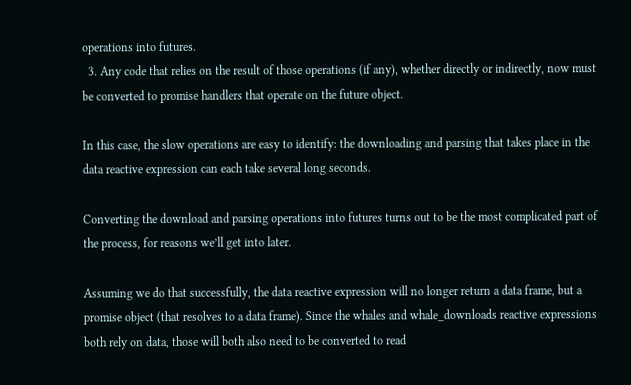operations into futures.
  3. Any code that relies on the result of those operations (if any), whether directly or indirectly, now must be converted to promise handlers that operate on the future object.

In this case, the slow operations are easy to identify: the downloading and parsing that takes place in the data reactive expression can each take several long seconds.

Converting the download and parsing operations into futures turns out to be the most complicated part of the process, for reasons we’ll get into later.

Assuming we do that successfully, the data reactive expression will no longer return a data frame, but a promise object (that resolves to a data frame). Since the whales and whale_downloads reactive expressions both rely on data, those will both also need to be converted to read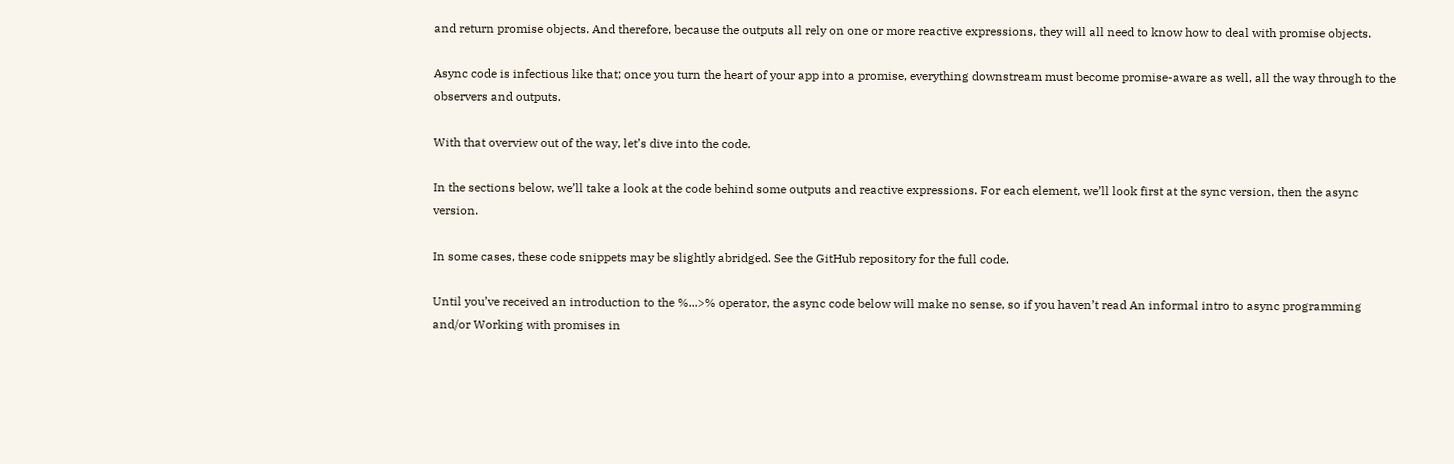and return promise objects. And therefore, because the outputs all rely on one or more reactive expressions, they will all need to know how to deal with promise objects.

Async code is infectious like that; once you turn the heart of your app into a promise, everything downstream must become promise-aware as well, all the way through to the observers and outputs.

With that overview out of the way, let’s dive into the code.

In the sections below, we’ll take a look at the code behind some outputs and reactive expressions. For each element, we’ll look first at the sync version, then the async version.

In some cases, these code snippets may be slightly abridged. See the GitHub repository for the full code.

Until you’ve received an introduction to the %...>% operator, the async code below will make no sense, so if you haven’t read An informal intro to async programming and/or Working with promises in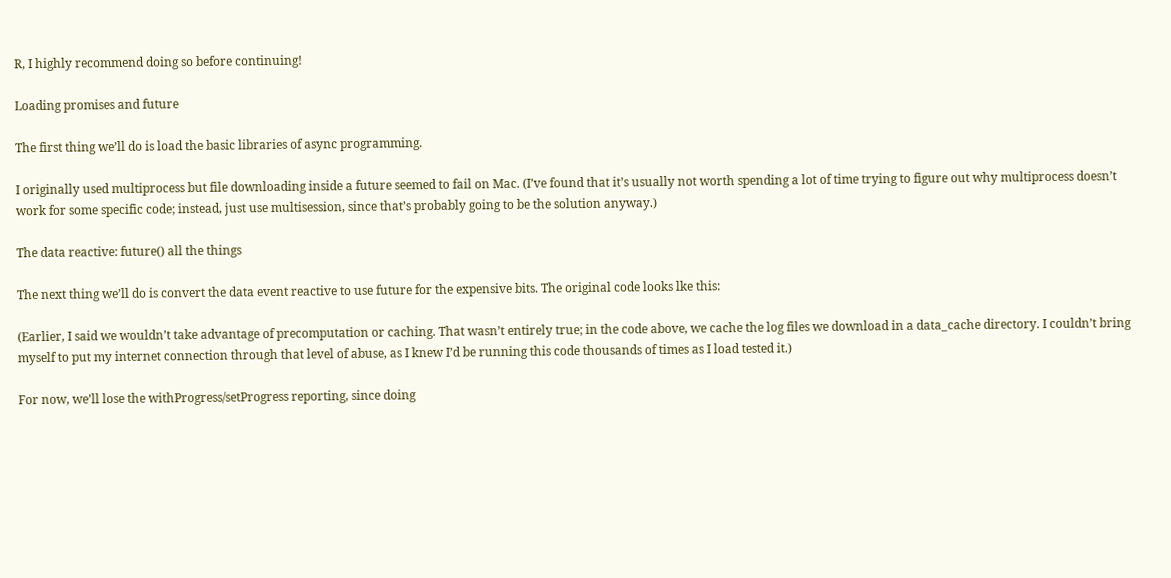R, I highly recommend doing so before continuing!

Loading promises and future

The first thing we’ll do is load the basic libraries of async programming.

I originally used multiprocess but file downloading inside a future seemed to fail on Mac. (I’ve found that it’s usually not worth spending a lot of time trying to figure out why multiprocess doesn’t work for some specific code; instead, just use multisession, since that’s probably going to be the solution anyway.)

The data reactive: future() all the things

The next thing we’ll do is convert the data event reactive to use future for the expensive bits. The original code looks lke this:

(Earlier, I said we wouldn’t take advantage of precomputation or caching. That wasn’t entirely true; in the code above, we cache the log files we download in a data_cache directory. I couldn’t bring myself to put my internet connection through that level of abuse, as I knew I’d be running this code thousands of times as I load tested it.)

For now, we’ll lose the withProgress/setProgress reporting, since doing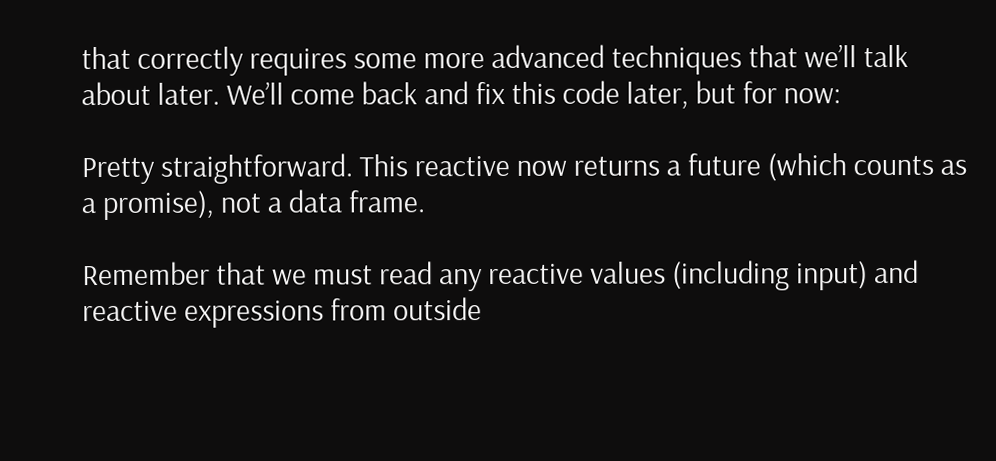that correctly requires some more advanced techniques that we’ll talk about later. We’ll come back and fix this code later, but for now:

Pretty straightforward. This reactive now returns a future (which counts as a promise), not a data frame.

Remember that we must read any reactive values (including input) and reactive expressions from outside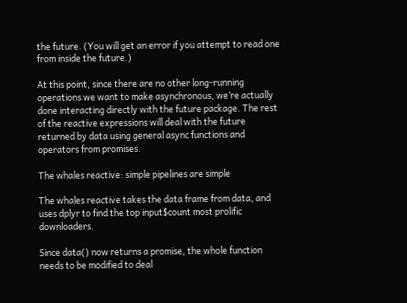the future. (You will get an error if you attempt to read one from inside the future.)

At this point, since there are no other long-running operations we want to make asynchronous, we’re actually done interacting directly with the future package. The rest of the reactive expressions will deal with the future returned by data using general async functions and operators from promises.

The whales reactive: simple pipelines are simple

The whales reactive takes the data frame from data, and uses dplyr to find the top input$count most prolific downloaders.

Since data() now returns a promise, the whole function needs to be modified to deal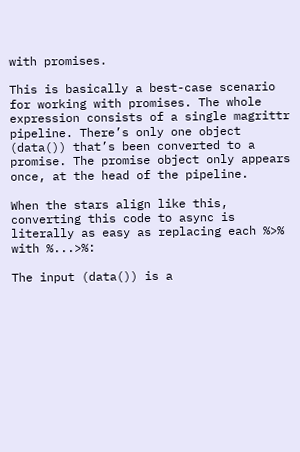with promises.

This is basically a best-case scenario for working with promises. The whole expression consists of a single magrittr pipeline. There’s only one object (data()) that’s been converted to a promise. The promise object only appears once, at the head of the pipeline.

When the stars align like this, converting this code to async is literally as easy as replacing each %>% with %...>%:

The input (data()) is a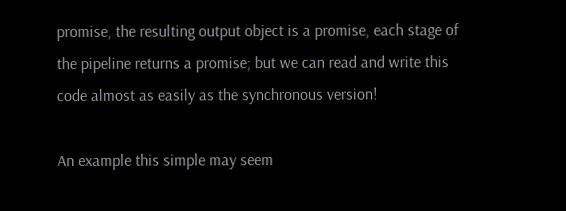promise, the resulting output object is a promise, each stage of the pipeline returns a promise; but we can read and write this code almost as easily as the synchronous version!

An example this simple may seem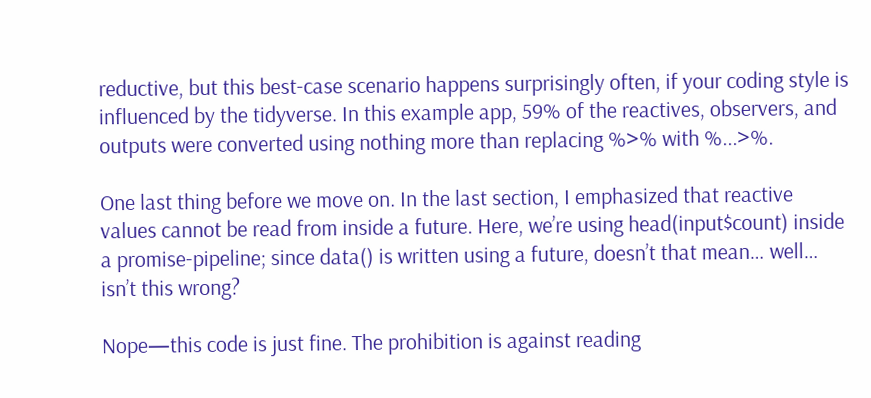reductive, but this best-case scenario happens surprisingly often, if your coding style is influenced by the tidyverse. In this example app, 59% of the reactives, observers, and outputs were converted using nothing more than replacing %>% with %...>%.

One last thing before we move on. In the last section, I emphasized that reactive values cannot be read from inside a future. Here, we’re using head(input$count) inside a promise-pipeline; since data() is written using a future, doesn’t that mean… well… isn’t this wrong?

Nope—this code is just fine. The prohibition is against reading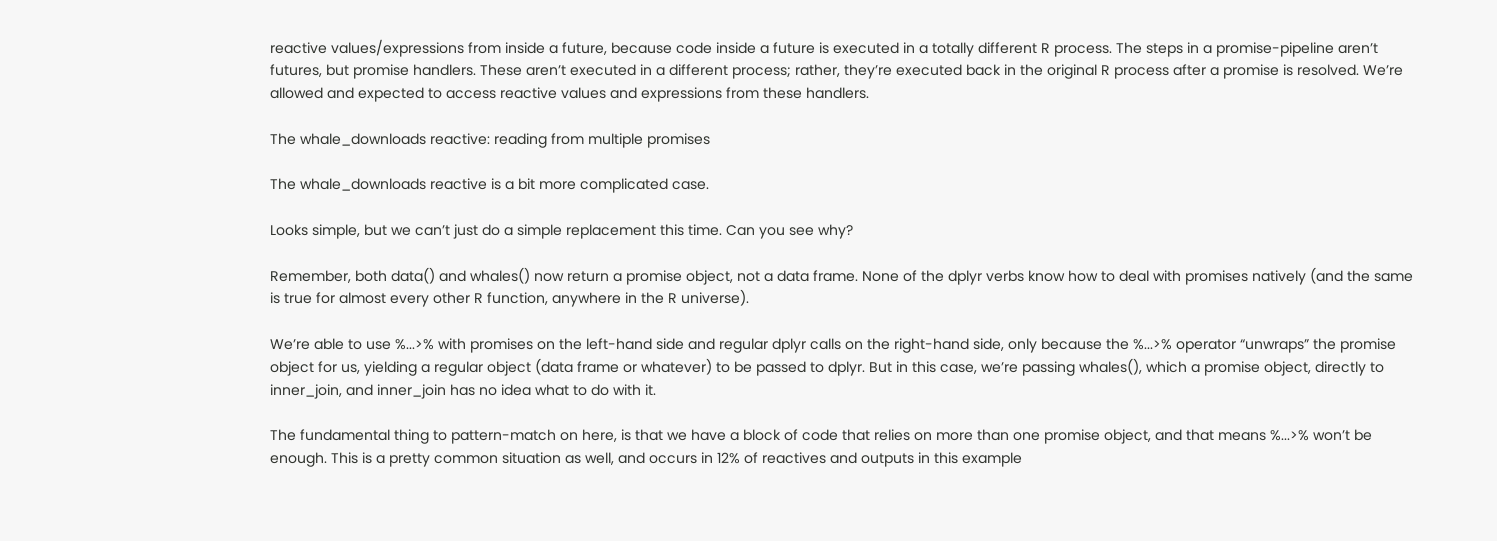reactive values/expressions from inside a future, because code inside a future is executed in a totally different R process. The steps in a promise-pipeline aren’t futures, but promise handlers. These aren’t executed in a different process; rather, they’re executed back in the original R process after a promise is resolved. We’re allowed and expected to access reactive values and expressions from these handlers.

The whale_downloads reactive: reading from multiple promises

The whale_downloads reactive is a bit more complicated case.

Looks simple, but we can’t just do a simple replacement this time. Can you see why?

Remember, both data() and whales() now return a promise object, not a data frame. None of the dplyr verbs know how to deal with promises natively (and the same is true for almost every other R function, anywhere in the R universe).

We’re able to use %...>% with promises on the left-hand side and regular dplyr calls on the right-hand side, only because the %...>% operator “unwraps” the promise object for us, yielding a regular object (data frame or whatever) to be passed to dplyr. But in this case, we’re passing whales(), which a promise object, directly to inner_join, and inner_join has no idea what to do with it.

The fundamental thing to pattern-match on here, is that we have a block of code that relies on more than one promise object, and that means %...>% won’t be enough. This is a pretty common situation as well, and occurs in 12% of reactives and outputs in this example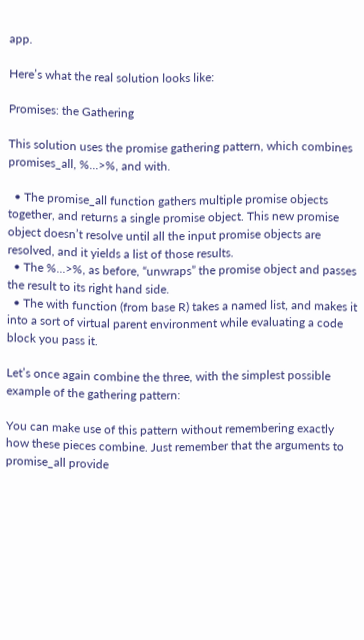app.

Here’s what the real solution looks like:

Promises: the Gathering

This solution uses the promise gathering pattern, which combines promises_all, %...>%, and with.

  • The promise_all function gathers multiple promise objects together, and returns a single promise object. This new promise object doesn’t resolve until all the input promise objects are resolved, and it yields a list of those results.
  • The %...>%, as before, “unwraps” the promise object and passes the result to its right hand side.
  • The with function (from base R) takes a named list, and makes it into a sort of virtual parent environment while evaluating a code block you pass it.

Let’s once again combine the three, with the simplest possible example of the gathering pattern:

You can make use of this pattern without remembering exactly how these pieces combine. Just remember that the arguments to promise_all provide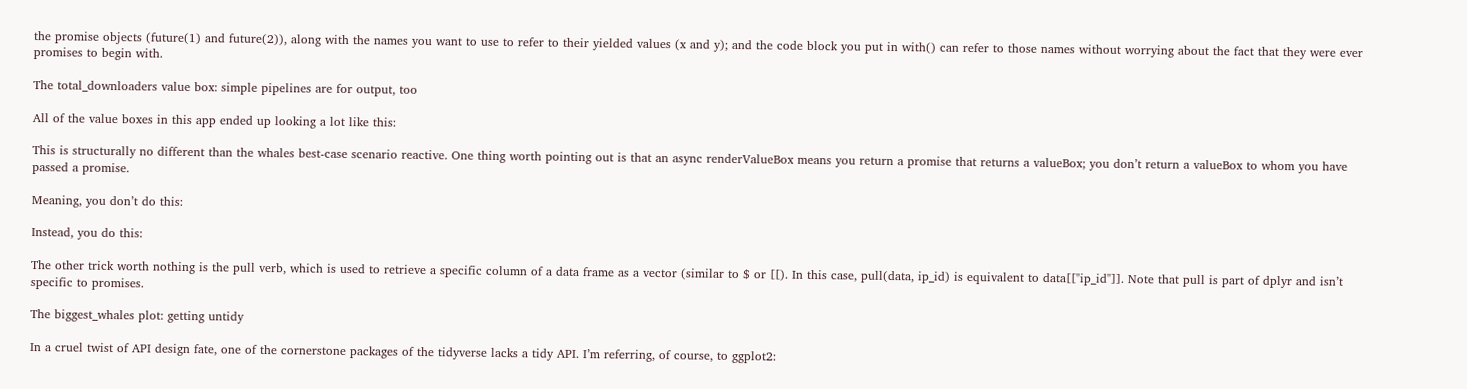the promise objects (future(1) and future(2)), along with the names you want to use to refer to their yielded values (x and y); and the code block you put in with() can refer to those names without worrying about the fact that they were ever promises to begin with.

The total_downloaders value box: simple pipelines are for output, too

All of the value boxes in this app ended up looking a lot like this:

This is structurally no different than the whales best-case scenario reactive. One thing worth pointing out is that an async renderValueBox means you return a promise that returns a valueBox; you don’t return a valueBox to whom you have passed a promise.

Meaning, you don’t do this:

Instead, you do this:

The other trick worth nothing is the pull verb, which is used to retrieve a specific column of a data frame as a vector (similar to $ or [[). In this case, pull(data, ip_id) is equivalent to data[["ip_id"]]. Note that pull is part of dplyr and isn’t specific to promises.

The biggest_whales plot: getting untidy

In a cruel twist of API design fate, one of the cornerstone packages of the tidyverse lacks a tidy API. I’m referring, of course, to ggplot2: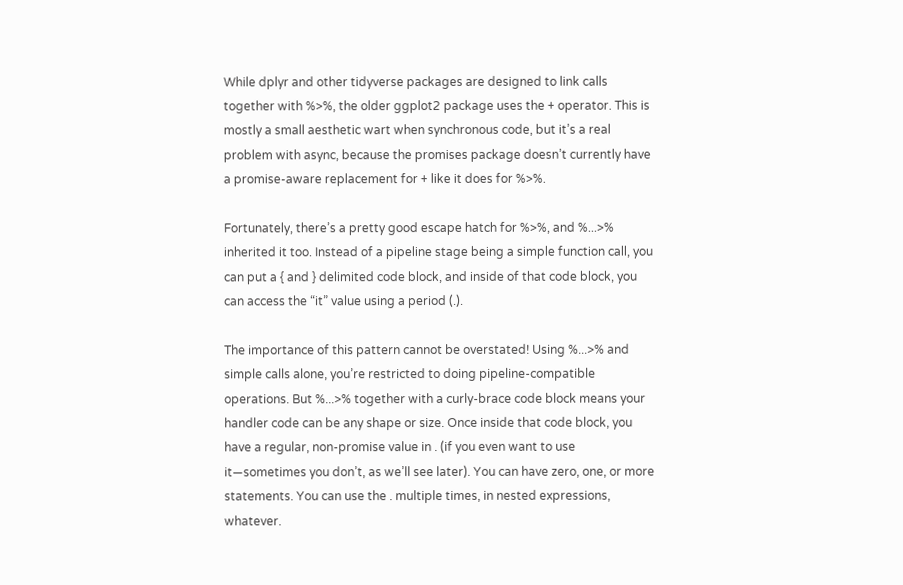While dplyr and other tidyverse packages are designed to link calls together with %>%, the older ggplot2 package uses the + operator. This is mostly a small aesthetic wart when synchronous code, but it’s a real problem with async, because the promises package doesn’t currently have a promise-aware replacement for + like it does for %>%.

Fortunately, there’s a pretty good escape hatch for %>%, and %...>% inherited it too. Instead of a pipeline stage being a simple function call, you can put a { and } delimited code block, and inside of that code block, you can access the “it” value using a period (.).

The importance of this pattern cannot be overstated! Using %...>% and simple calls alone, you’re restricted to doing pipeline-compatible operations. But %...>% together with a curly-brace code block means your handler code can be any shape or size. Once inside that code block, you have a regular, non-promise value in . (if you even want to use it—sometimes you don’t, as we’ll see later). You can have zero, one, or more statements. You can use the . multiple times, in nested expressions, whatever.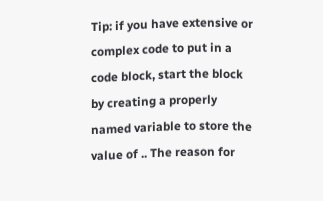Tip: if you have extensive or complex code to put in a code block, start the block by creating a properly named variable to store the value of .. The reason for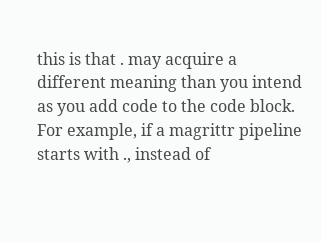this is that . may acquire a different meaning than you intend as you add code to the code block. For example, if a magrittr pipeline starts with ., instead of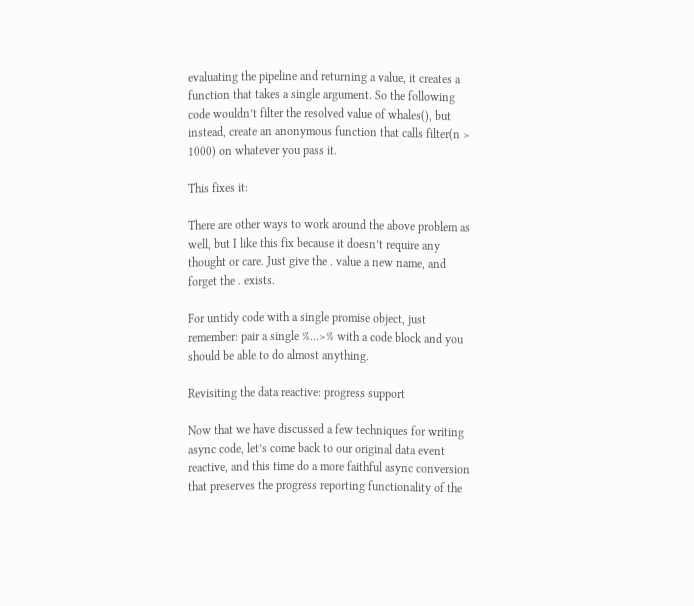evaluating the pipeline and returning a value, it creates a function that takes a single argument. So the following code wouldn’t filter the resolved value of whales(), but instead, create an anonymous function that calls filter(n > 1000) on whatever you pass it.

This fixes it:

There are other ways to work around the above problem as well, but I like this fix because it doesn’t require any thought or care. Just give the . value a new name, and forget the . exists.

For untidy code with a single promise object, just remember: pair a single %...>% with a code block and you should be able to do almost anything.

Revisiting the data reactive: progress support

Now that we have discussed a few techniques for writing async code, let’s come back to our original data event reactive, and this time do a more faithful async conversion that preserves the progress reporting functionality of the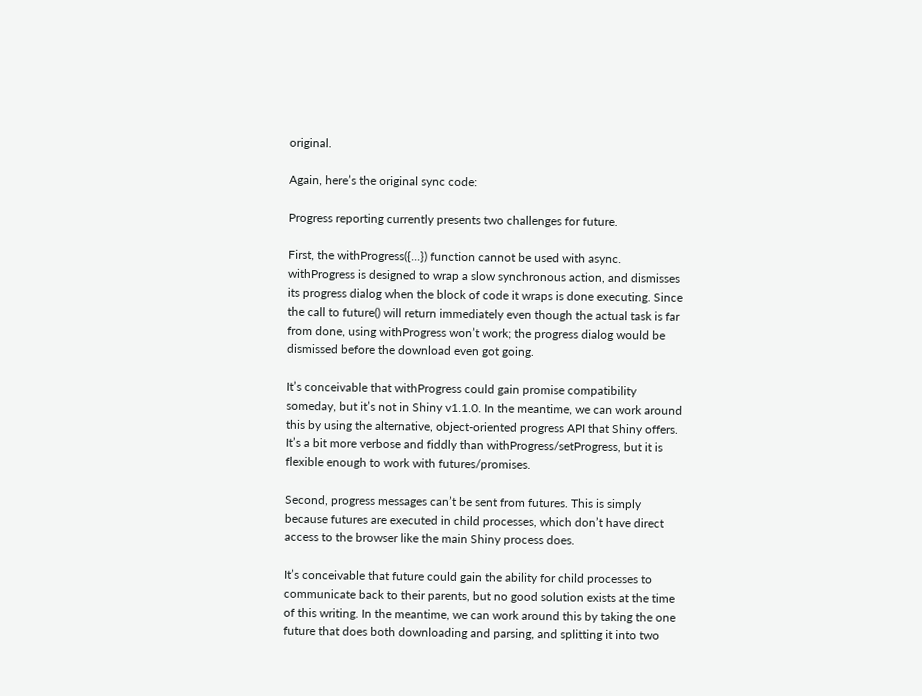original.

Again, here’s the original sync code:

Progress reporting currently presents two challenges for future.

First, the withProgress({...}) function cannot be used with async. withProgress is designed to wrap a slow synchronous action, and dismisses its progress dialog when the block of code it wraps is done executing. Since the call to future() will return immediately even though the actual task is far from done, using withProgress won’t work; the progress dialog would be dismissed before the download even got going.

It’s conceivable that withProgress could gain promise compatibility someday, but it’s not in Shiny v1.1.0. In the meantime, we can work around this by using the alternative, object-oriented progress API that Shiny offers. It’s a bit more verbose and fiddly than withProgress/setProgress, but it is flexible enough to work with futures/promises.

Second, progress messages can’t be sent from futures. This is simply because futures are executed in child processes, which don’t have direct access to the browser like the main Shiny process does.

It’s conceivable that future could gain the ability for child processes to communicate back to their parents, but no good solution exists at the time of this writing. In the meantime, we can work around this by taking the one future that does both downloading and parsing, and splitting it into two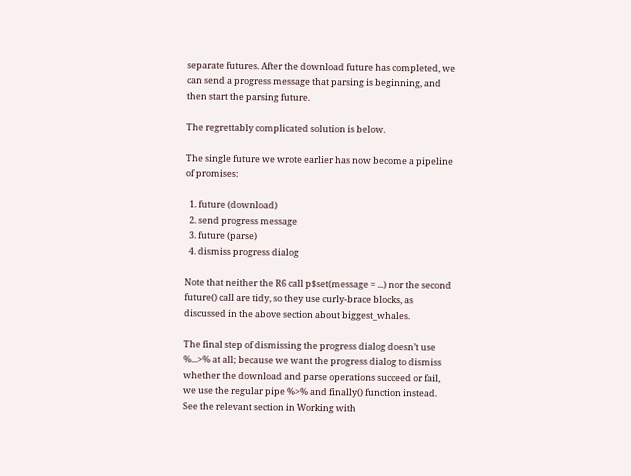separate futures. After the download future has completed, we can send a progress message that parsing is beginning, and then start the parsing future.

The regrettably complicated solution is below.

The single future we wrote earlier has now become a pipeline of promises:

  1. future (download)
  2. send progress message
  3. future (parse)
  4. dismiss progress dialog

Note that neither the R6 call p$set(message = ...) nor the second future() call are tidy, so they use curly-brace blocks, as discussed in the above section about biggest_whales.

The final step of dismissing the progress dialog doesn’t use %...>% at all; because we want the progress dialog to dismiss whether the download and parse operations succeed or fail, we use the regular pipe %>% and finally() function instead. See the relevant section in Working with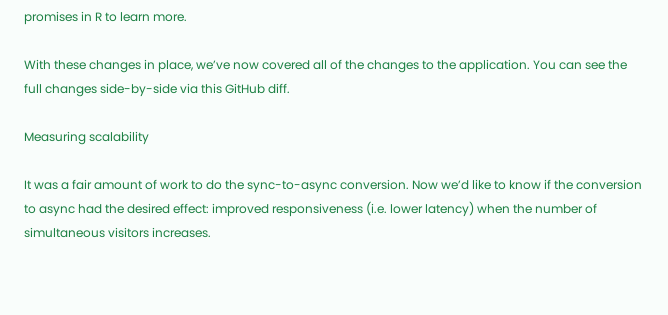promises in R to learn more.

With these changes in place, we’ve now covered all of the changes to the application. You can see the full changes side-by-side via this GitHub diff.

Measuring scalability

It was a fair amount of work to do the sync-to-async conversion. Now we’d like to know if the conversion to async had the desired effect: improved responsiveness (i.e. lower latency) when the number of simultaneous visitors increases.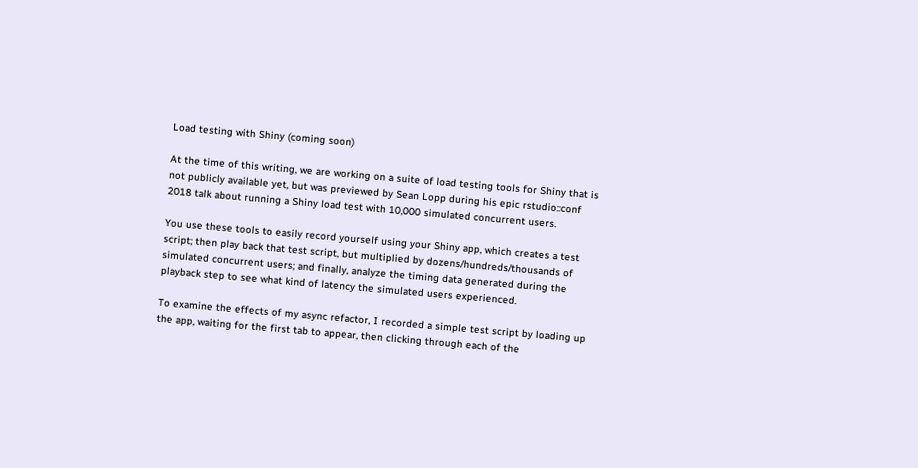Load testing with Shiny (coming soon)

At the time of this writing, we are working on a suite of load testing tools for Shiny that is not publicly available yet, but was previewed by Sean Lopp during his epic rstudio::conf 2018 talk about running a Shiny load test with 10,000 simulated concurrent users.

You use these tools to easily record yourself using your Shiny app, which creates a test script; then play back that test script, but multiplied by dozens/hundreds/thousands of simulated concurrent users; and finally, analyze the timing data generated during the playback step to see what kind of latency the simulated users experienced.

To examine the effects of my async refactor, I recorded a simple test script by loading up the app, waiting for the first tab to appear, then clicking through each of the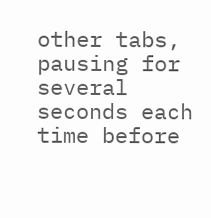other tabs, pausing for several seconds each time before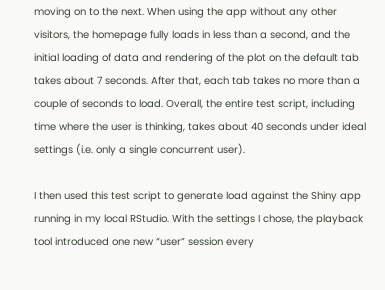moving on to the next. When using the app without any other visitors, the homepage fully loads in less than a second, and the initial loading of data and rendering of the plot on the default tab takes about 7 seconds. After that, each tab takes no more than a couple of seconds to load. Overall, the entire test script, including time where the user is thinking, takes about 40 seconds under ideal settings (i.e. only a single concurrent user).

I then used this test script to generate load against the Shiny app running in my local RStudio. With the settings I chose, the playback tool introduced one new “user” session every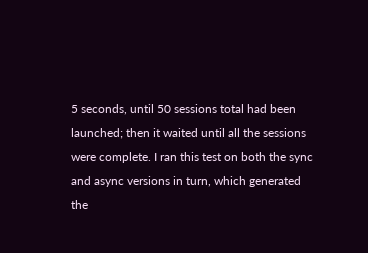5 seconds, until 50 sessions total had been launched; then it waited until all the sessions were complete. I ran this test on both the sync and async versions in turn, which generated the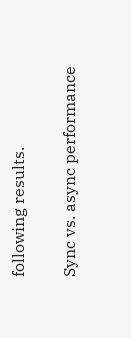following results.

Sync vs. async performance